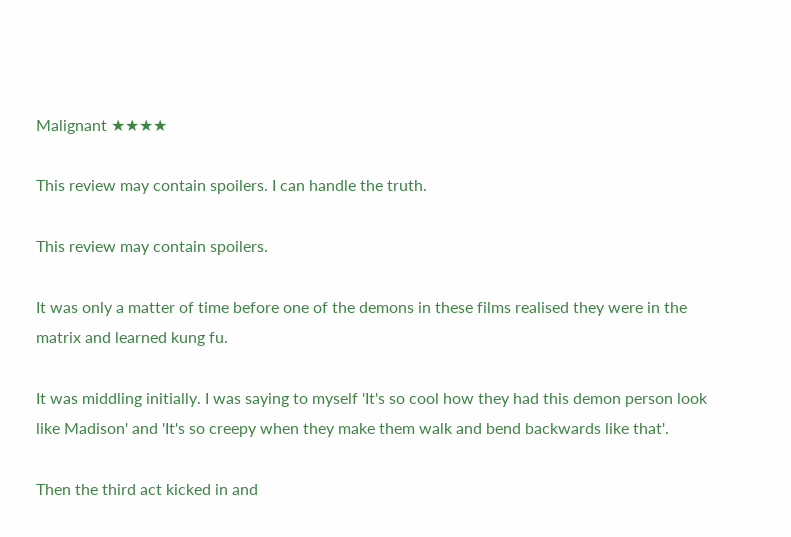Malignant ★★★★

This review may contain spoilers. I can handle the truth.

This review may contain spoilers.

It was only a matter of time before one of the demons in these films realised they were in the matrix and learned kung fu.

It was middling initially. I was saying to myself 'It's so cool how they had this demon person look like Madison' and 'It's so creepy when they make them walk and bend backwards like that'.

Then the third act kicked in and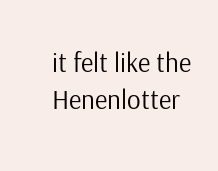it felt like the Henenlotter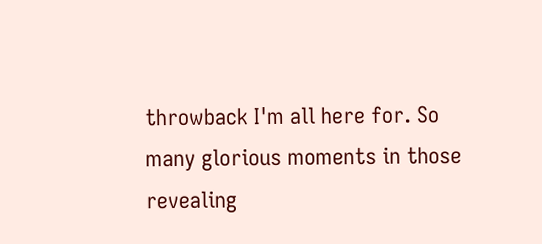throwback I'm all here for. So many glorious moments in those revealing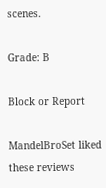scenes.

Grade: B

Block or Report

MandelBroSet liked these reviews